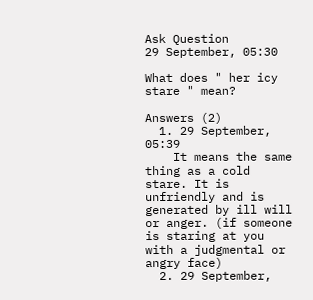Ask Question
29 September, 05:30

What does " her icy stare " mean?

Answers (2)
  1. 29 September, 05:39
    It means the same thing as a cold stare. It is unfriendly and is generated by ill will or anger. (if someone is staring at you with a judgmental or angry face)
  2. 29 September,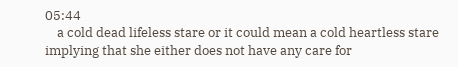05:44
    a cold dead lifeless stare or it could mean a cold heartless stare implying that she either does not have any care for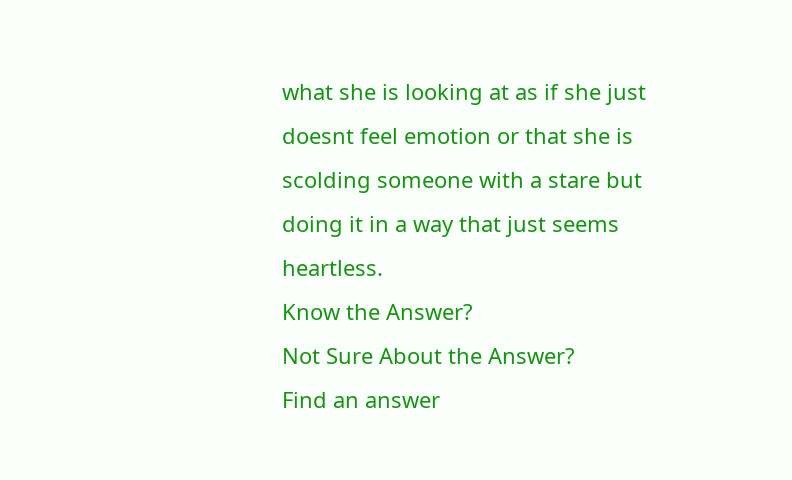what she is looking at as if she just doesnt feel emotion or that she is scolding someone with a stare but doing it in a way that just seems heartless.
Know the Answer?
Not Sure About the Answer?
Find an answer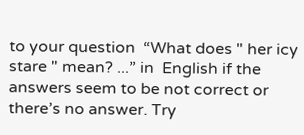to your question  “What does " her icy stare " mean? ...” in  English if the answers seem to be not correct or there’s no answer. Try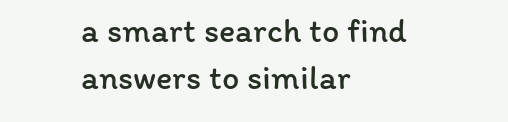a smart search to find answers to similar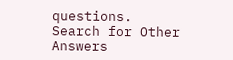questions.
Search for Other Answers